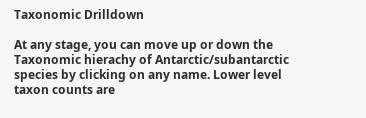Taxonomic Drilldown

At any stage, you can move up or down the Taxonomic hierachy of Antarctic/subantarctic species by clicking on any name. Lower level taxon counts are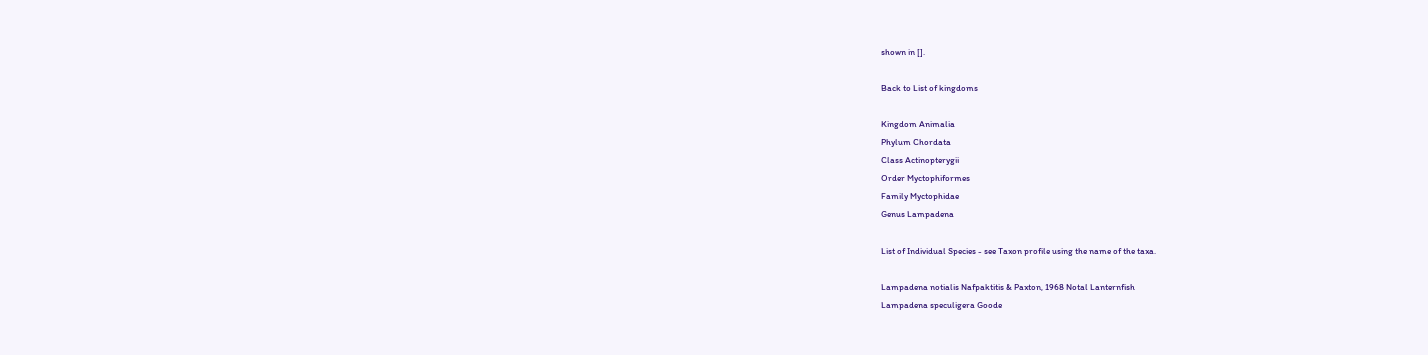shown in [].

Back to List of kingdoms

Kingdom Animalia
Phylum Chordata
Class Actinopterygii
Order Myctophiformes
Family Myctophidae
Genus Lampadena

List of Individual Species - see Taxon profile using the name of the taxa.

Lampadena notialis Nafpaktitis & Paxton, 1968 Notal Lanternfish
Lampadena speculigera Goode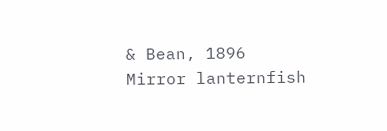& Bean, 1896 Mirror lanternfish